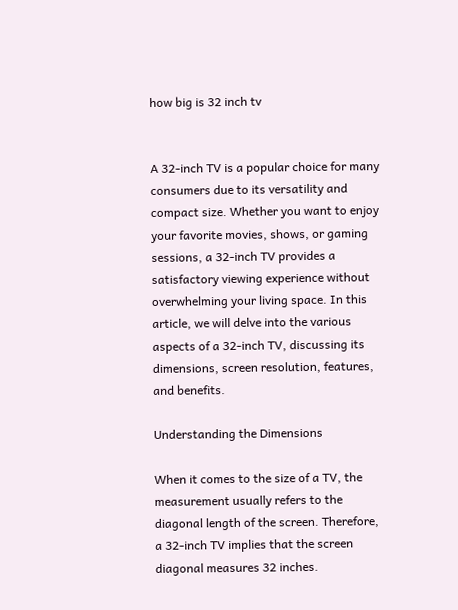how big is 32 inch tv


A 32-inch TV is a popular choice for many consumers due to its versatility and compact size. Whether you want to enjoy your favorite movies, shows, or gaming sessions, a 32-inch TV provides a satisfactory viewing experience without overwhelming your living space. In this article, we will delve into the various aspects of a 32-inch TV, discussing its dimensions, screen resolution, features, and benefits.

Understanding the Dimensions

When it comes to the size of a TV, the measurement usually refers to the diagonal length of the screen. Therefore, a 32-inch TV implies that the screen diagonal measures 32 inches.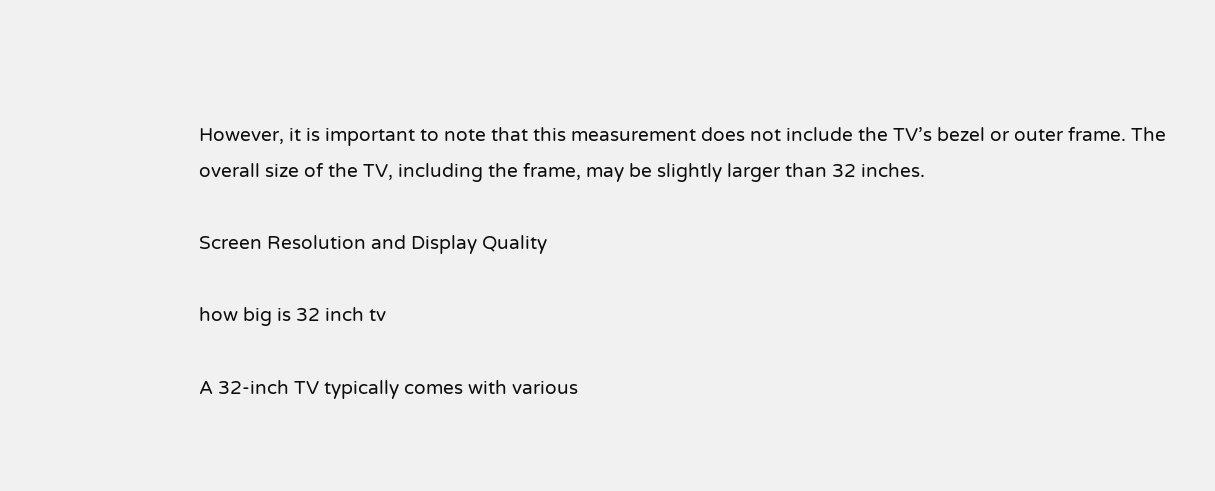However, it is important to note that this measurement does not include the TV’s bezel or outer frame. The overall size of the TV, including the frame, may be slightly larger than 32 inches.

Screen Resolution and Display Quality

how big is 32 inch tv

A 32-inch TV typically comes with various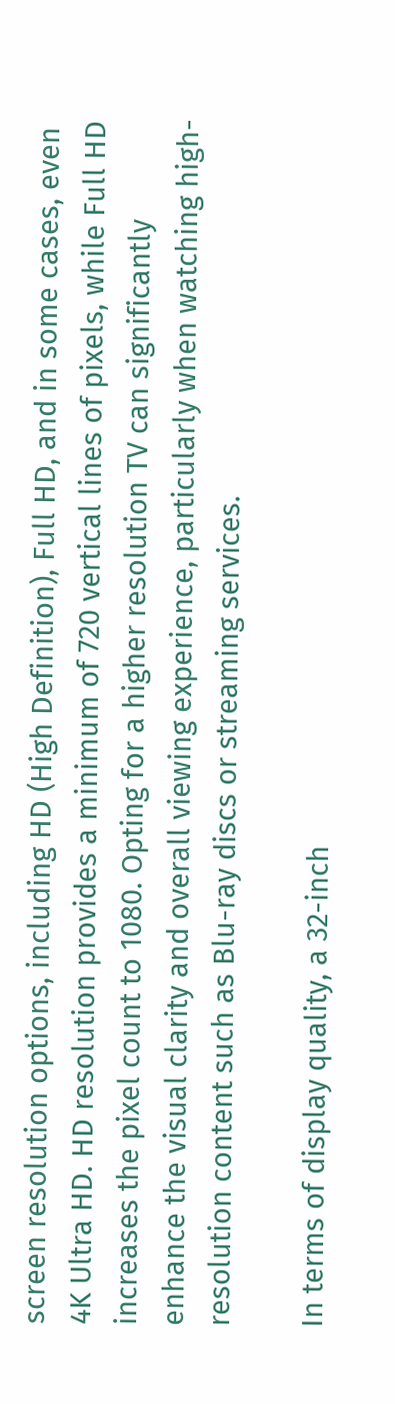screen resolution options, including HD (High Definition), Full HD, and in some cases, even 4K Ultra HD. HD resolution provides a minimum of 720 vertical lines of pixels, while Full HD increases the pixel count to 1080. Opting for a higher resolution TV can significantly enhance the visual clarity and overall viewing experience, particularly when watching high-resolution content such as Blu-ray discs or streaming services.

In terms of display quality, a 32-inch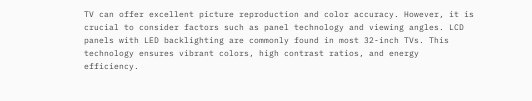TV can offer excellent picture reproduction and color accuracy. However, it is crucial to consider factors such as panel technology and viewing angles. LCD panels with LED backlighting are commonly found in most 32-inch TVs. This technology ensures vibrant colors, high contrast ratios, and energy efficiency.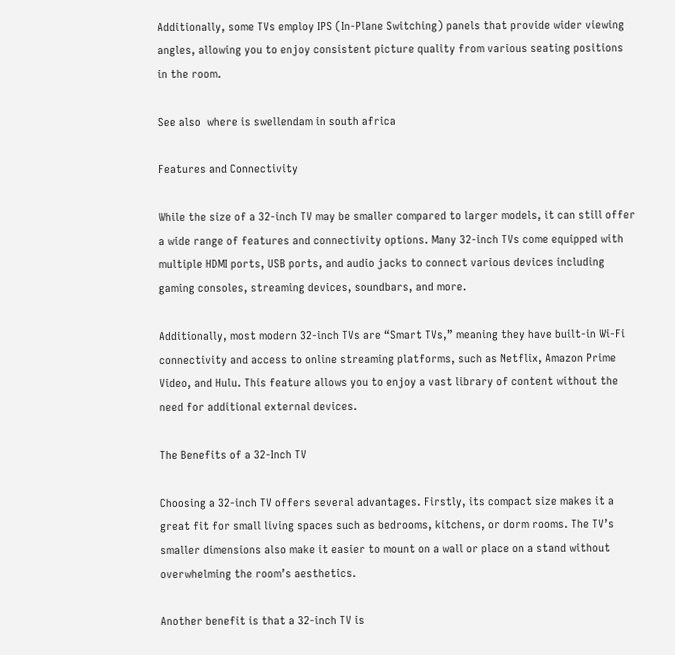Additionally, some TVs employ IPS (In-Plane Switching) panels that provide wider viewing angles, allowing you to enjoy consistent picture quality from various seating positions in the room.

See also  where is swellendam in south africa

Features and Connectivity

While the size of a 32-inch TV may be smaller compared to larger models, it can still offer a wide range of features and connectivity options. Many 32-inch TVs come equipped with multiple HDMI ports, USB ports, and audio jacks to connect various devices including gaming consoles, streaming devices, soundbars, and more.

Additionally, most modern 32-inch TVs are “Smart TVs,” meaning they have built-in Wi-Fi connectivity and access to online streaming platforms, such as Netflix, Amazon Prime Video, and Hulu. This feature allows you to enjoy a vast library of content without the need for additional external devices.

The Benefits of a 32-Inch TV

Choosing a 32-inch TV offers several advantages. Firstly, its compact size makes it a great fit for small living spaces such as bedrooms, kitchens, or dorm rooms. The TV’s smaller dimensions also make it easier to mount on a wall or place on a stand without overwhelming the room’s aesthetics.

Another benefit is that a 32-inch TV is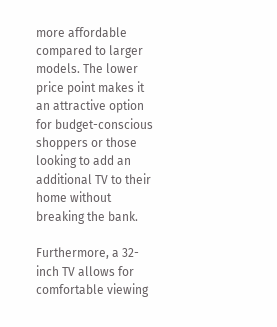more affordable compared to larger models. The lower price point makes it an attractive option for budget-conscious shoppers or those looking to add an additional TV to their home without breaking the bank.

Furthermore, a 32-inch TV allows for comfortable viewing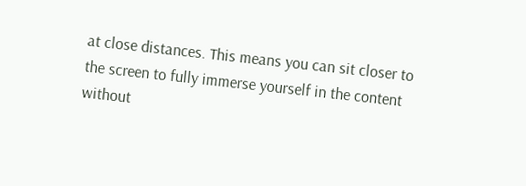at close distances. This means you can sit closer to the screen to fully immerse yourself in the content without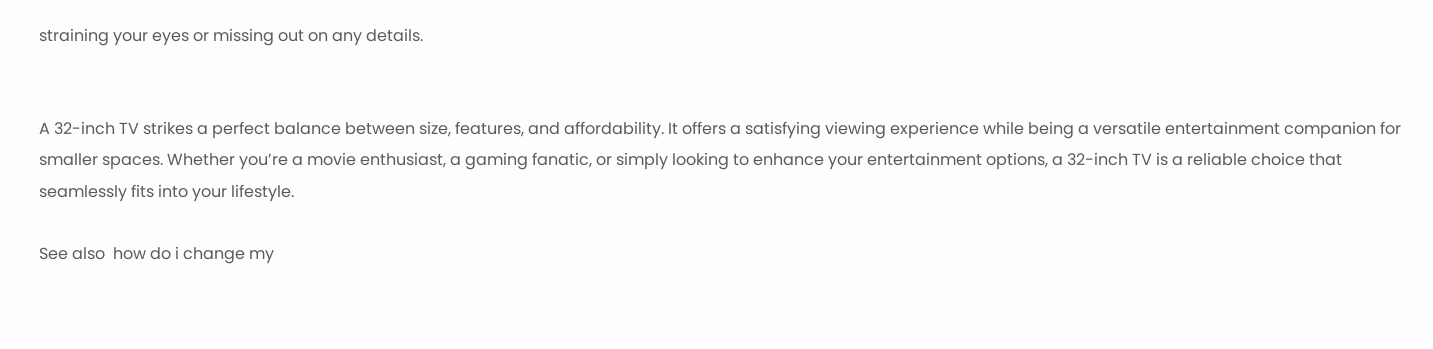straining your eyes or missing out on any details.


A 32-inch TV strikes a perfect balance between size, features, and affordability. It offers a satisfying viewing experience while being a versatile entertainment companion for smaller spaces. Whether you’re a movie enthusiast, a gaming fanatic, or simply looking to enhance your entertainment options, a 32-inch TV is a reliable choice that seamlessly fits into your lifestyle.

See also  how do i change my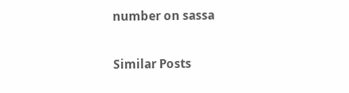number on sassa

Similar Posts